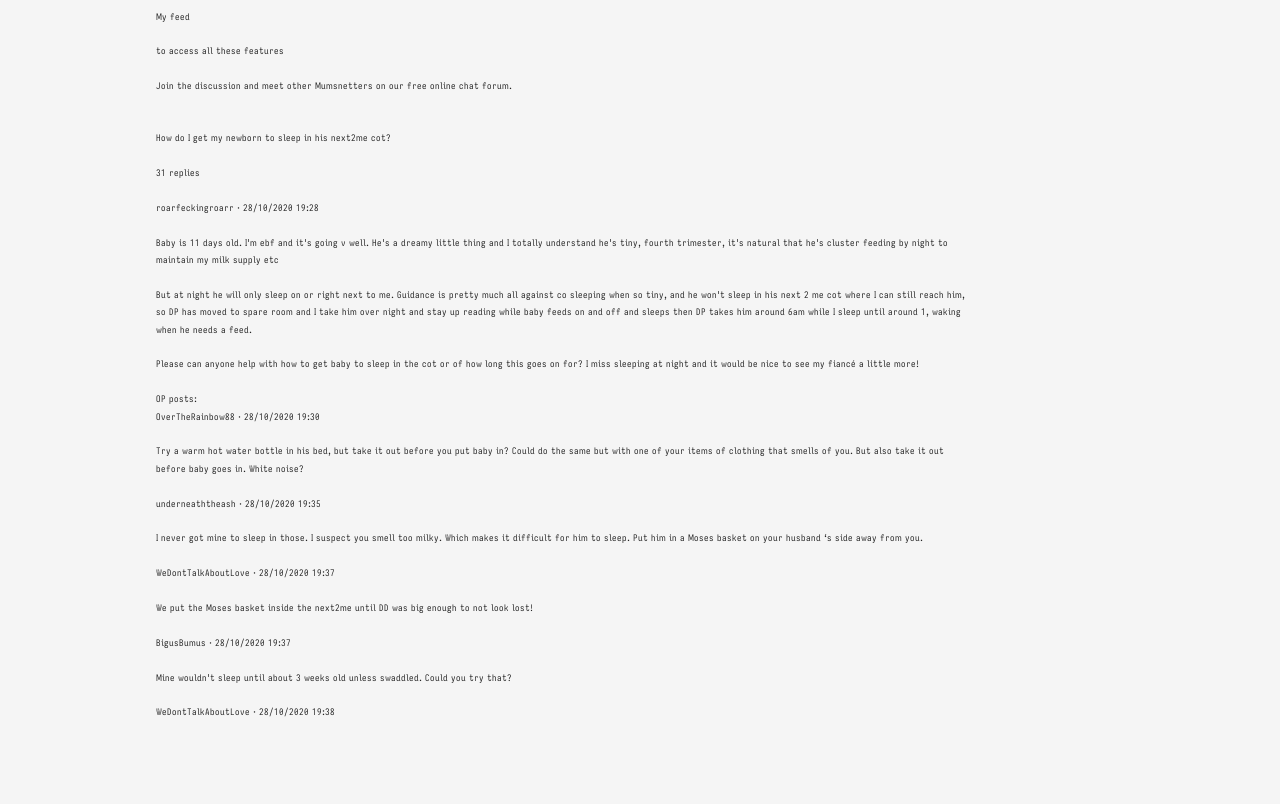My feed

to access all these features

Join the discussion and meet other Mumsnetters on our free online chat forum.


How do I get my newborn to sleep in his next2me cot?

31 replies

roarfeckingroarr · 28/10/2020 19:28

Baby is 11 days old. I'm ebf and it's going v well. He's a dreamy little thing and I totally understand he's tiny, fourth trimester, it's natural that he's cluster feeding by night to maintain my milk supply etc

But at night he will only sleep on or right next to me. Guidance is pretty much all against co sleeping when so tiny, and he won't sleep in his next 2 me cot where I can still reach him, so DP has moved to spare room and I take him over night and stay up reading while baby feeds on and off and sleeps then DP takes him around 6am while I sleep until around 1, waking when he needs a feed.

Please can anyone help with how to get baby to sleep in the cot or of how long this goes on for? I miss sleeping at night and it would be nice to see my fiancé a little more!

OP posts:
OverTheRainbow88 · 28/10/2020 19:30

Try a warm hot water bottle in his bed, but take it out before you put baby in? Could do the same but with one of your items of clothing that smells of you. But also take it out before baby goes in. White noise?

underneaththeash · 28/10/2020 19:35

I never got mine to sleep in those. I suspect you smell too milky. Which makes it difficult for him to sleep. Put him in a Moses basket on your husband ‘s side away from you.

WeDontTalkAboutLove · 28/10/2020 19:37

We put the Moses basket inside the next2me until DD was big enough to not look lost!

BigusBumus · 28/10/2020 19:37

Mine wouldn't sleep until about 3 weeks old unless swaddled. Could you try that?

WeDontTalkAboutLove · 28/10/2020 19:38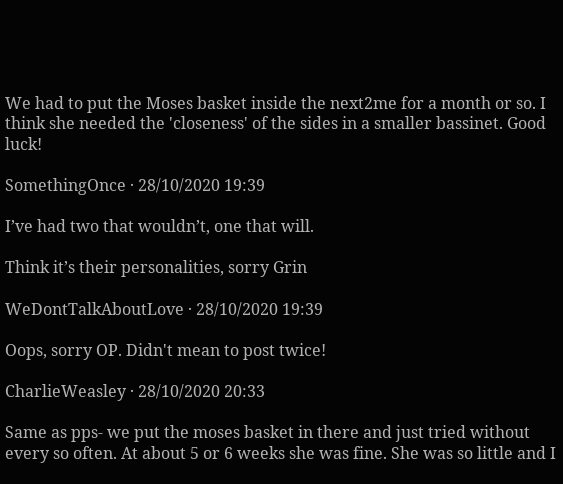We had to put the Moses basket inside the next2me for a month or so. I think she needed the 'closeness' of the sides in a smaller bassinet. Good luck!

SomethingOnce · 28/10/2020 19:39

I’ve had two that wouldn’t, one that will.

Think it’s their personalities, sorry Grin

WeDontTalkAboutLove · 28/10/2020 19:39

Oops, sorry OP. Didn't mean to post twice!

CharlieWeasley · 28/10/2020 20:33

Same as pps- we put the moses basket in there and just tried without every so often. At about 5 or 6 weeks she was fine. She was so little and I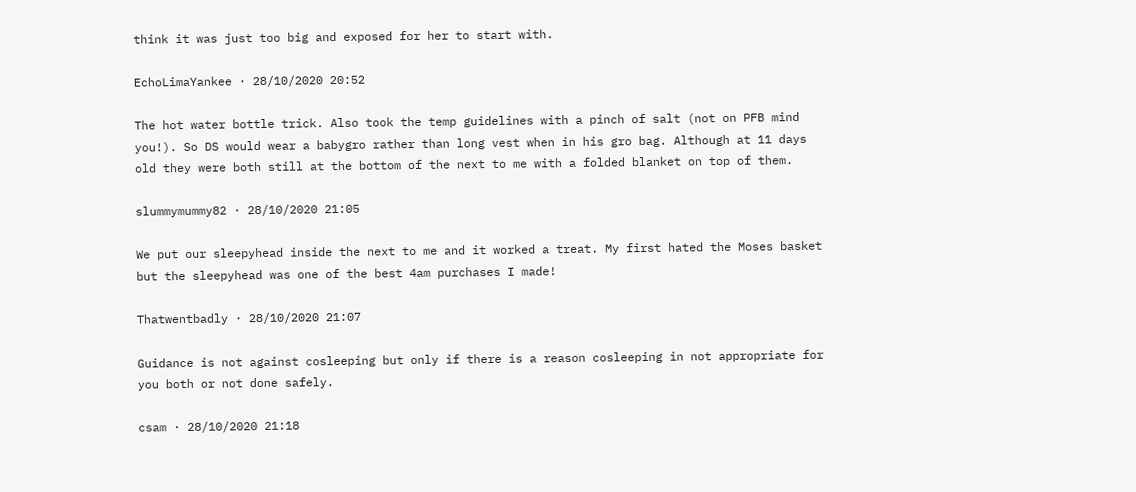think it was just too big and exposed for her to start with.

EchoLimaYankee · 28/10/2020 20:52

The hot water bottle trick. Also took the temp guidelines with a pinch of salt (not on PFB mind you!). So DS would wear a babygro rather than long vest when in his gro bag. Although at 11 days old they were both still at the bottom of the next to me with a folded blanket on top of them.

slummymummy82 · 28/10/2020 21:05

We put our sleepyhead inside the next to me and it worked a treat. My first hated the Moses basket but the sleepyhead was one of the best 4am purchases I made!

Thatwentbadly · 28/10/2020 21:07

Guidance is not against cosleeping but only if there is a reason cosleeping in not appropriate for you both or not done safely.

csam · 28/10/2020 21:18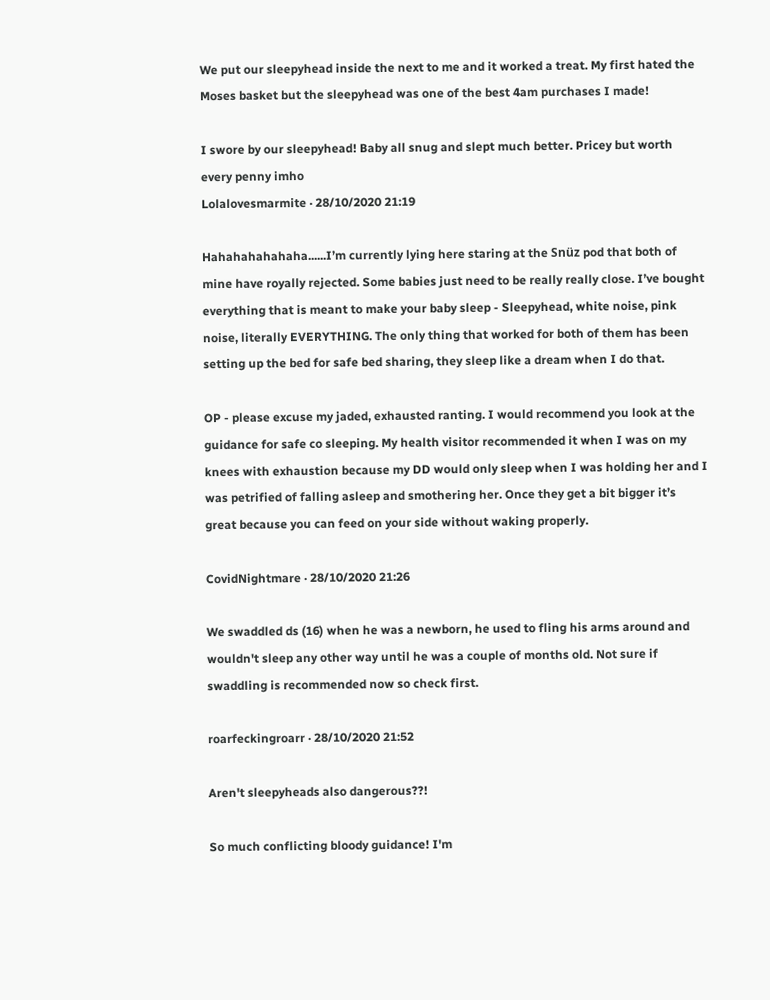We put our sleepyhead inside the next to me and it worked a treat. My first hated the Moses basket but the sleepyhead was one of the best 4am purchases I made!

I swore by our sleepyhead! Baby all snug and slept much better. Pricey but worth every penny imho
Lolalovesmarmite · 28/10/2020 21:19

Hahahahahahaha......I’m currently lying here staring at the Snüz pod that both of mine have royally rejected. Some babies just need to be really really close. I’ve bought everything that is meant to make your baby sleep - Sleepyhead, white noise, pink noise, literally EVERYTHING. The only thing that worked for both of them has been setting up the bed for safe bed sharing, they sleep like a dream when I do that.

OP - please excuse my jaded, exhausted ranting. I would recommend you look at the guidance for safe co sleeping. My health visitor recommended it when I was on my knees with exhaustion because my DD would only sleep when I was holding her and I was petrified of falling asleep and smothering her. Once they get a bit bigger it’s great because you can feed on your side without waking properly.

CovidNightmare · 28/10/2020 21:26

We swaddled ds (16) when he was a newborn, he used to fling his arms around and wouldn't sleep any other way until he was a couple of months old. Not sure if swaddling is recommended now so check first.

roarfeckingroarr · 28/10/2020 21:52

Aren't sleepyheads also dangerous??!

So much conflicting bloody guidance! I'm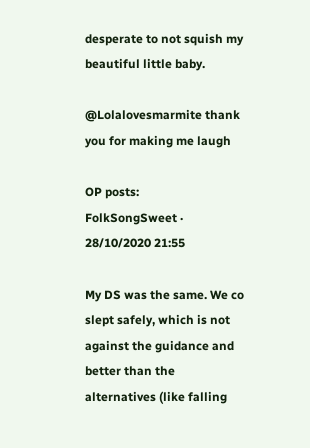desperate to not squish my beautiful little baby.

@Lolalovesmarmite thank you for making me laugh

OP posts:
FolkSongSweet · 28/10/2020 21:55

My DS was the same. We co slept safely, which is not against the guidance and better than the alternatives (like falling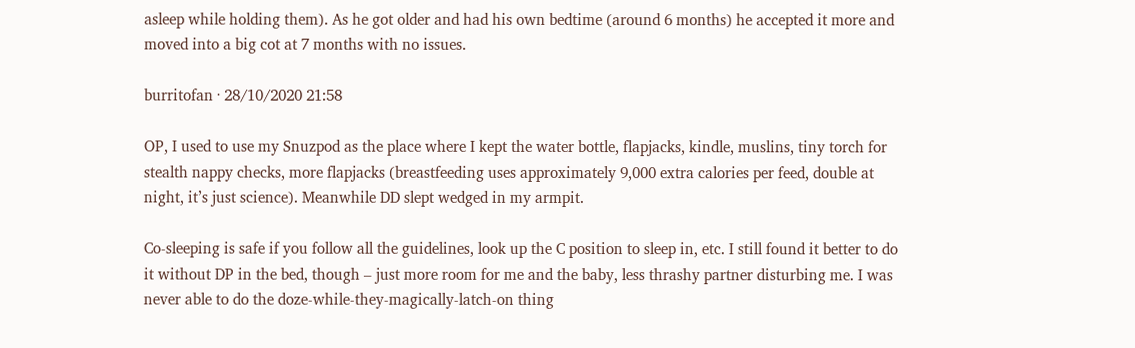asleep while holding them). As he got older and had his own bedtime (around 6 months) he accepted it more and moved into a big cot at 7 months with no issues.

burritofan · 28/10/2020 21:58

OP, I used to use my Snuzpod as the place where I kept the water bottle, flapjacks, kindle, muslins, tiny torch for stealth nappy checks, more flapjacks (breastfeeding uses approximately 9,000 extra calories per feed, double at night, it’s just science). Meanwhile DD slept wedged in my armpit.

Co-sleeping is safe if you follow all the guidelines, look up the C position to sleep in, etc. I still found it better to do it without DP in the bed, though – just more room for me and the baby, less thrashy partner disturbing me. I was never able to do the doze-while-they-magically-latch-on thing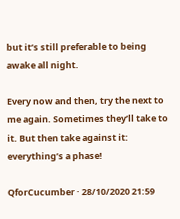but it’s still preferable to being awake all night.

Every now and then, try the next to me again. Sometimes they’ll take to it. But then take against it: everything’s a phase!

QforCucumber · 28/10/2020 21:59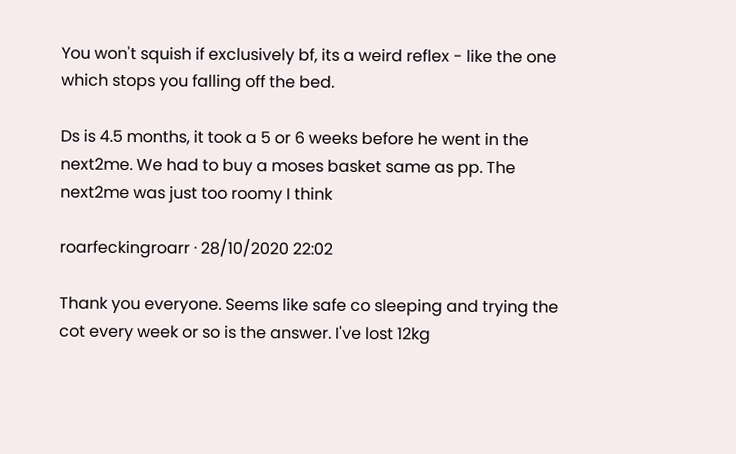You won't squish if exclusively bf, its a weird reflex - like the one which stops you falling off the bed.

Ds is 4.5 months, it took a 5 or 6 weeks before he went in the next2me. We had to buy a moses basket same as pp. The next2me was just too roomy I think

roarfeckingroarr · 28/10/2020 22:02

Thank you everyone. Seems like safe co sleeping and trying the cot every week or so is the answer. I've lost 12kg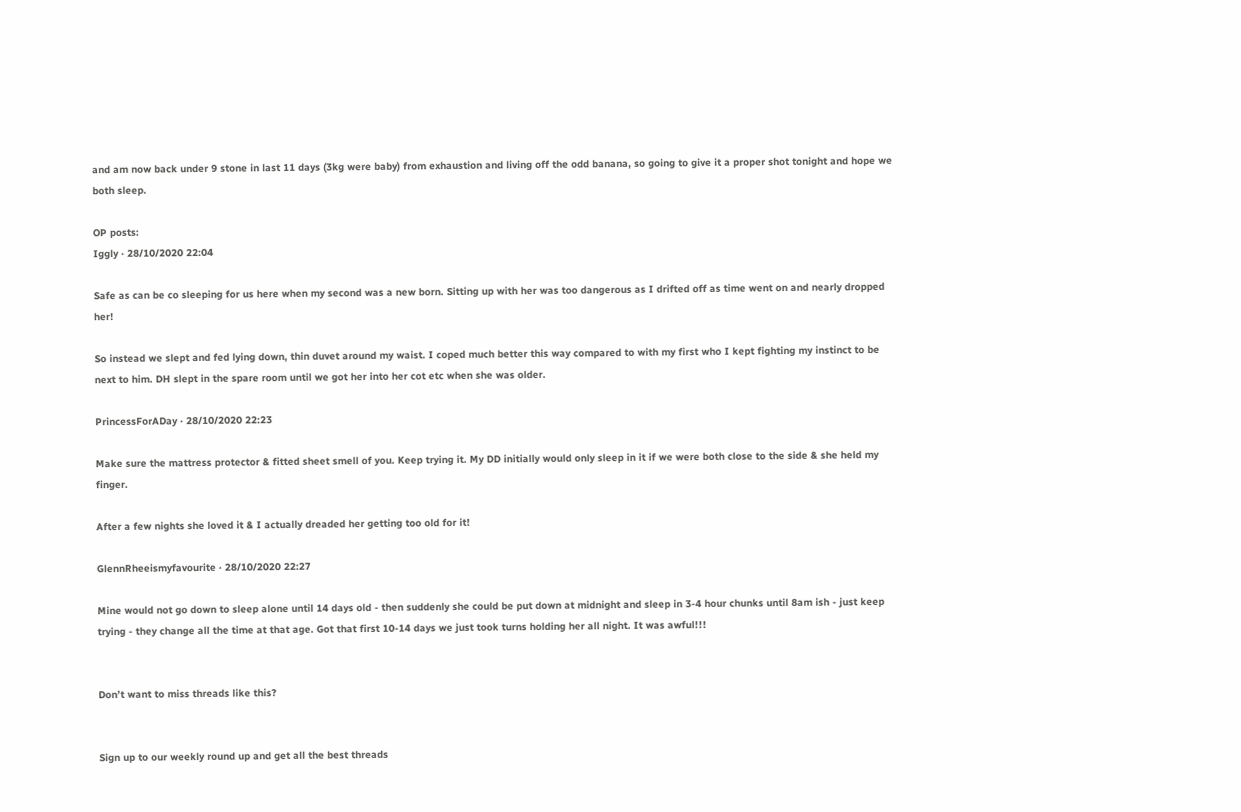and am now back under 9 stone in last 11 days (3kg were baby) from exhaustion and living off the odd banana, so going to give it a proper shot tonight and hope we both sleep.

OP posts:
Iggly · 28/10/2020 22:04

Safe as can be co sleeping for us here when my second was a new born. Sitting up with her was too dangerous as I drifted off as time went on and nearly dropped her!

So instead we slept and fed lying down, thin duvet around my waist. I coped much better this way compared to with my first who I kept fighting my instinct to be next to him. DH slept in the spare room until we got her into her cot etc when she was older.

PrincessForADay · 28/10/2020 22:23

Make sure the mattress protector & fitted sheet smell of you. Keep trying it. My DD initially would only sleep in it if we were both close to the side & she held my finger.

After a few nights she loved it & I actually dreaded her getting too old for it!

GlennRheeismyfavourite · 28/10/2020 22:27

Mine would not go down to sleep alone until 14 days old - then suddenly she could be put down at midnight and sleep in 3-4 hour chunks until 8am ish - just keep trying - they change all the time at that age. Got that first 10-14 days we just took turns holding her all night. It was awful!!!


Don’t want to miss threads like this?


Sign up to our weekly round up and get all the best threads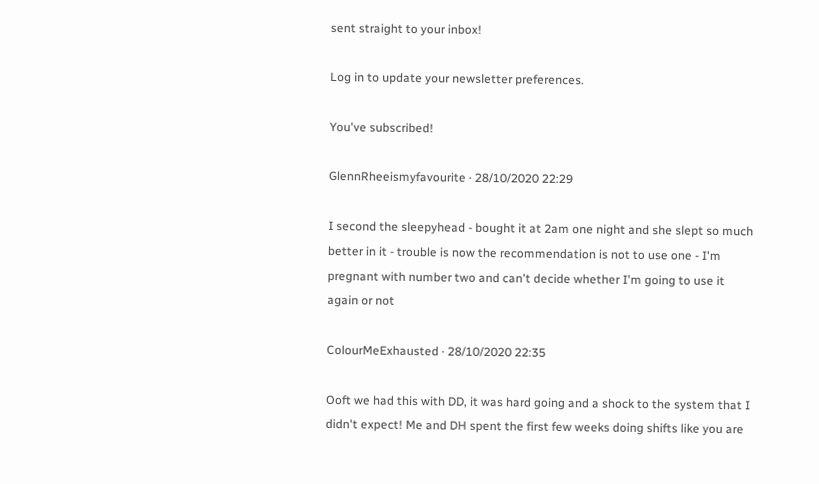sent straight to your inbox!

Log in to update your newsletter preferences.

You've subscribed!

GlennRheeismyfavourite · 28/10/2020 22:29

I second the sleepyhead - bought it at 2am one night and she slept so much better in it - trouble is now the recommendation is not to use one - I'm pregnant with number two and can't decide whether I'm going to use it again or not

ColourMeExhausted · 28/10/2020 22:35

Ooft we had this with DD, it was hard going and a shock to the system that I didn't expect! Me and DH spent the first few weeks doing shifts like you are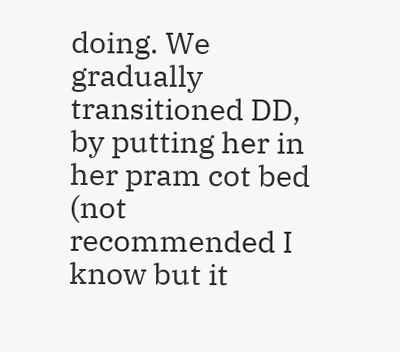doing. We gradually transitioned DD, by putting her in her pram cot bed (not recommended I know but it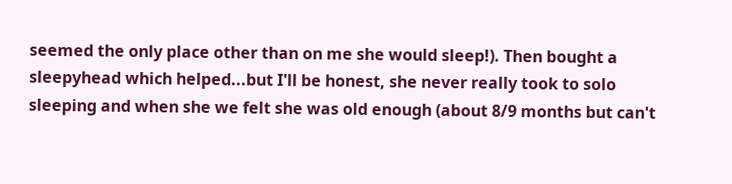seemed the only place other than on me she would sleep!). Then bought a sleepyhead which helped...but I'll be honest, she never really took to solo sleeping and when she we felt she was old enough (about 8/9 months but can't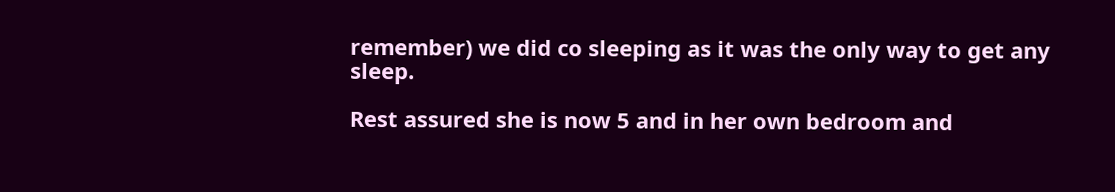remember) we did co sleeping as it was the only way to get any sleep.

Rest assured she is now 5 and in her own bedroom and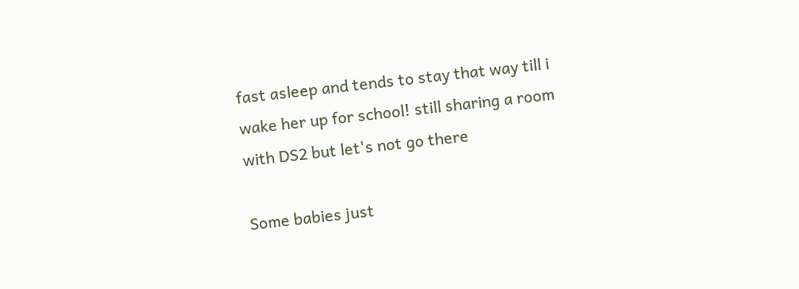fast asleep and tends to stay that way till i wake her up for school! still sharing a room with DS2 but let's not go there

Some babies just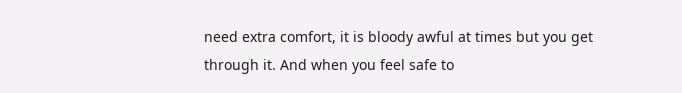need extra comfort, it is bloody awful at times but you get through it. And when you feel safe to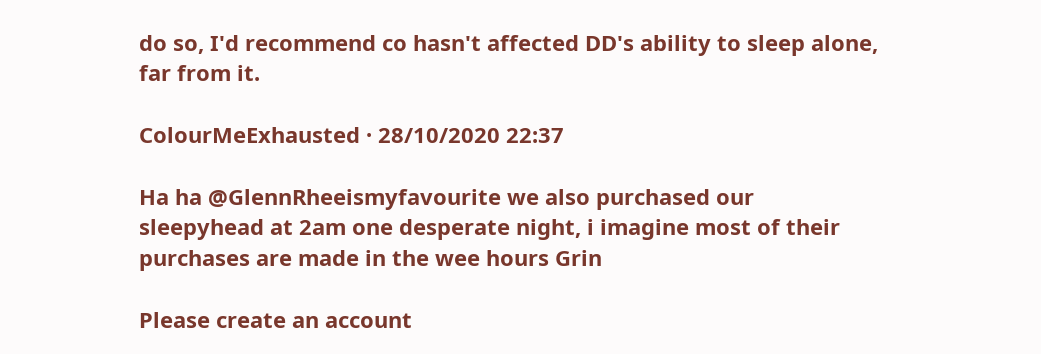do so, I'd recommend co hasn't affected DD's ability to sleep alone, far from it.

ColourMeExhausted · 28/10/2020 22:37

Ha ha @GlennRheeismyfavourite we also purchased our sleepyhead at 2am one desperate night, i imagine most of their purchases are made in the wee hours Grin

Please create an account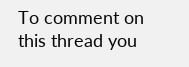To comment on this thread you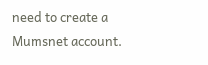need to create a Mumsnet account.